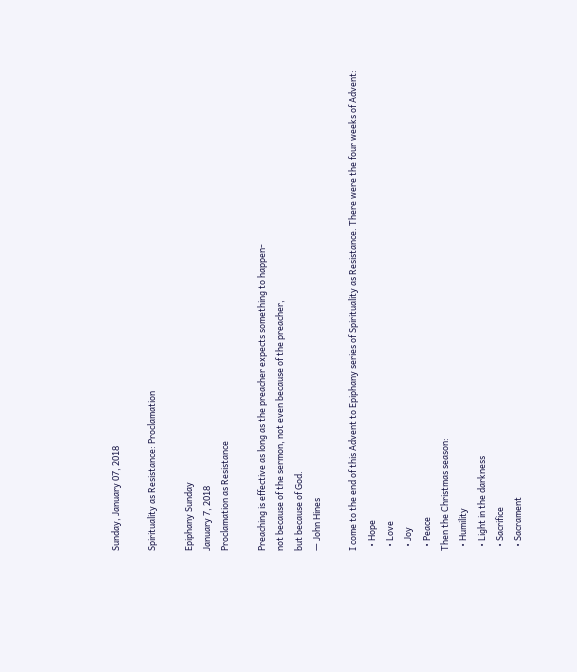Sunday, January 07, 2018

Spirituality as Resistance: Proclamation

Epiphany Sunday
January 7, 2018
Proclamation as Resistance

Preaching is effective as long as the preacher expects something to happen-
not because of the sermon, not even because of the preacher,
but because of God.
— John Hines

I come to the end of this Advent to Epiphany series of Spirituality as Resistance. There were the four weeks of Advent:
  • Hope
  • Love
  • Joy
  • Peace
Then the Christmas season:
  • Humility
  • Light in the darkness
  • Sacrifice
  • Sacrament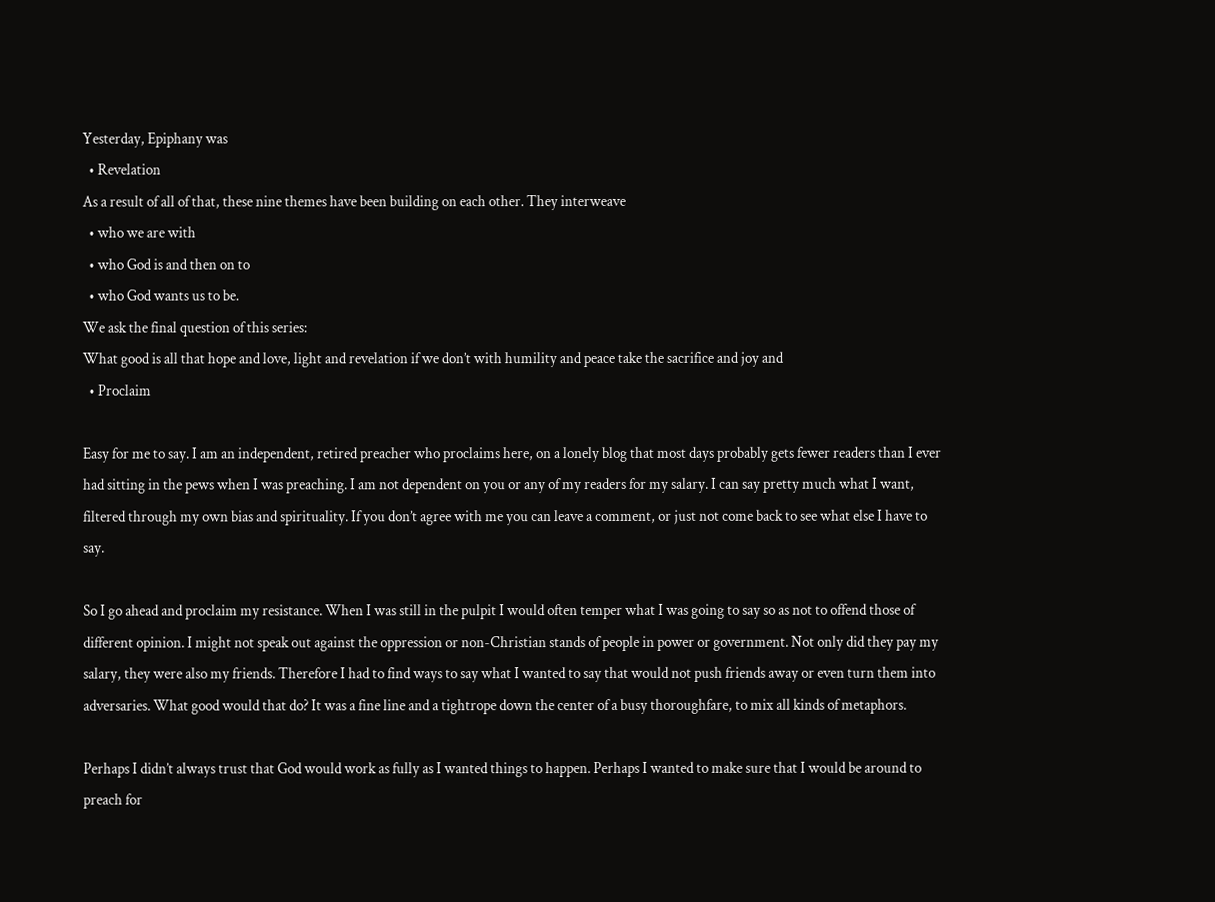Yesterday, Epiphany was
  • Revelation
As a result of all of that, these nine themes have been building on each other. They interweave
  • who we are with
  • who God is and then on to
  • who God wants us to be.
We ask the final question of this series:
What good is all that hope and love, light and revelation if we don’t with humility and peace take the sacrifice and joy and
  • Proclaim

Easy for me to say. I am an independent, retired preacher who proclaims here, on a lonely blog that most days probably gets fewer readers than I ever had sitting in the pews when I was preaching. I am not dependent on you or any of my readers for my salary. I can say pretty much what I want, filtered through my own bias and spirituality. If you don’t agree with me you can leave a comment, or just not come back to see what else I have to say.

So I go ahead and proclaim my resistance. When I was still in the pulpit I would often temper what I was going to say so as not to offend those of different opinion. I might not speak out against the oppression or non-Christian stands of people in power or government. Not only did they pay my salary, they were also my friends. Therefore I had to find ways to say what I wanted to say that would not push friends away or even turn them into adversaries. What good would that do? It was a fine line and a tightrope down the center of a busy thoroughfare, to mix all kinds of metaphors.

Perhaps I didn’t always trust that God would work as fully as I wanted things to happen. Perhaps I wanted to make sure that I would be around to preach for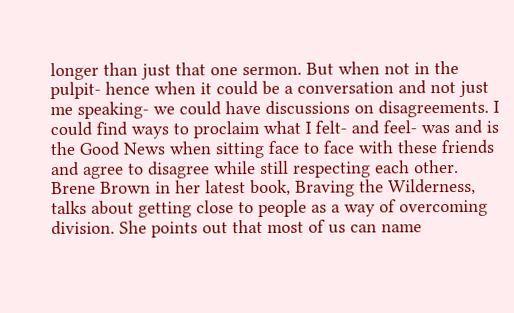longer than just that one sermon. But when not in the pulpit- hence when it could be a conversation and not just me speaking- we could have discussions on disagreements. I could find ways to proclaim what I felt- and feel- was and is the Good News when sitting face to face with these friends and agree to disagree while still respecting each other. Brene Brown in her latest book, Braving the Wilderness, talks about getting close to people as a way of overcoming division. She points out that most of us can name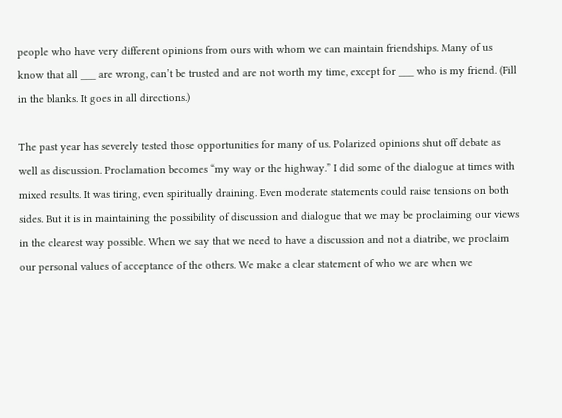people who have very different opinions from ours with whom we can maintain friendships. Many of us know that all ___ are wrong, can’t be trusted and are not worth my time, except for ___ who is my friend. (Fill in the blanks. It goes in all directions.)

The past year has severely tested those opportunities for many of us. Polarized opinions shut off debate as well as discussion. Proclamation becomes “my way or the highway.” I did some of the dialogue at times with mixed results. It was tiring, even spiritually draining. Even moderate statements could raise tensions on both sides. But it is in maintaining the possibility of discussion and dialogue that we may be proclaiming our views in the clearest way possible. When we say that we need to have a discussion and not a diatribe, we proclaim our personal values of acceptance of the others. We make a clear statement of who we are when we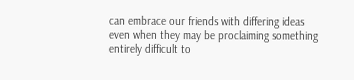can embrace our friends with differing ideas even when they may be proclaiming something entirely difficult to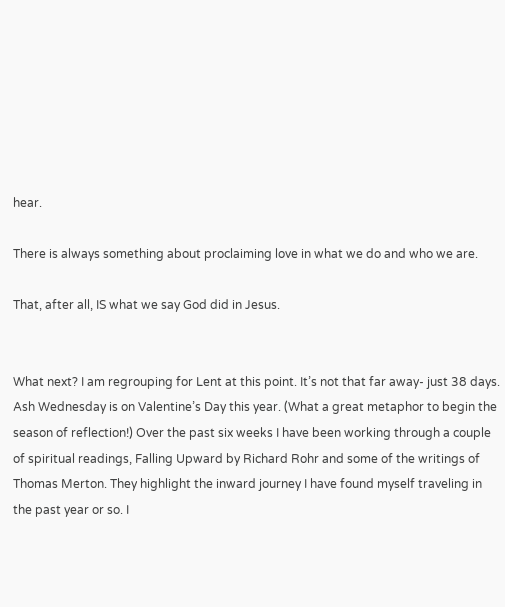hear.

There is always something about proclaiming love in what we do and who we are.

That, after all, IS what we say God did in Jesus.


What next? I am regrouping for Lent at this point. It’s not that far away- just 38 days. Ash Wednesday is on Valentine’s Day this year. (What a great metaphor to begin the season of reflection!) Over the past six weeks I have been working through a couple of spiritual readings, Falling Upward by Richard Rohr and some of the writings of Thomas Merton. They highlight the inward journey I have found myself traveling in the past year or so. I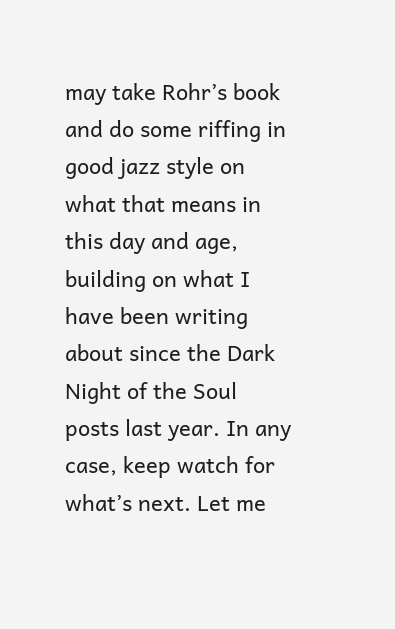may take Rohr’s book and do some riffing in good jazz style on what that means in this day and age, building on what I have been writing about since the Dark Night of the Soul posts last year. In any case, keep watch for what’s next. Let me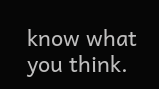know what you think.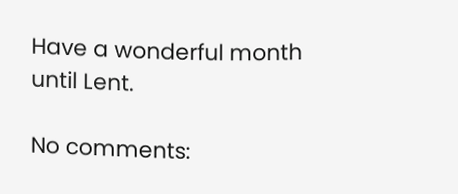Have a wonderful month until Lent.

No comments: